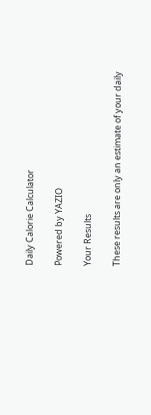Daily Calorie Calculator

Powered by YAZIO

Your Results

These results are only an estimate of your daily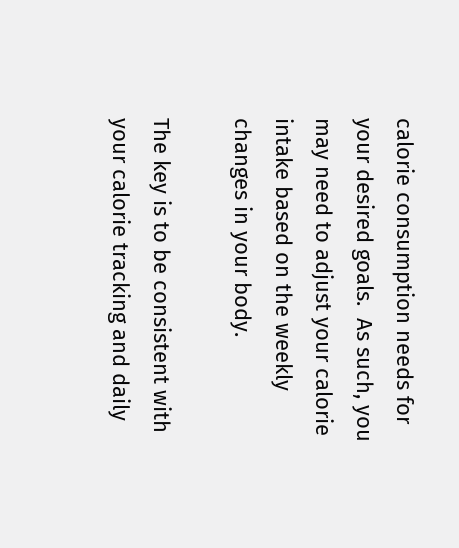calorie consumption needs for your desired goals.  As such, you may need to adjust your calorie intake based on the weekly changes in your body.

The key is to be consistent with your calorie tracking and daily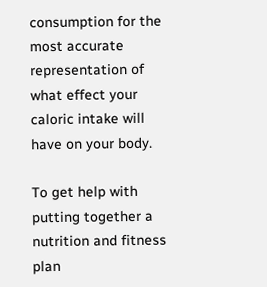consumption for the most accurate representation of what effect your caloric intake will have on your body.

To get help with putting together a nutrition and fitness plan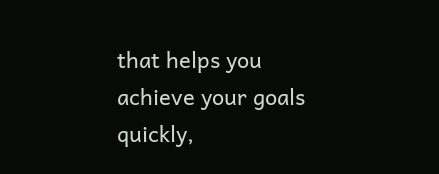that helps you achieve your goals quickly,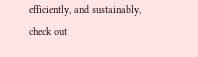efficiently, and sustainably, check out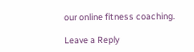our online fitness coaching.

Leave a Reply